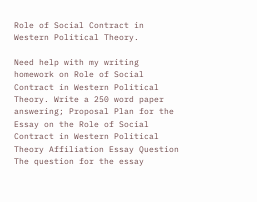Role of Social Contract in Western Political Theory.

Need help with my writing homework on Role of Social Contract in Western Political Theory. Write a 250 word paper answering; Proposal Plan for the Essay on the Role of Social Contract in Western Political Theory Affiliation Essay Question The question for the essay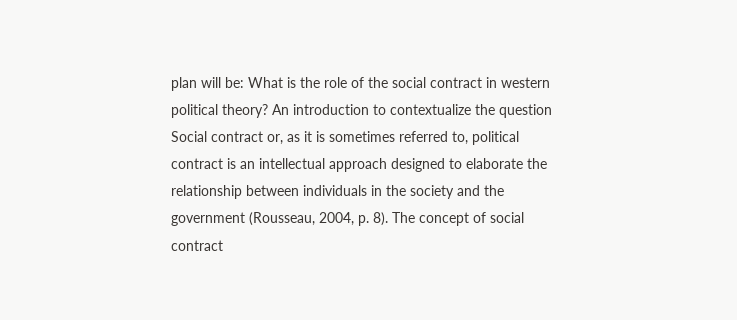plan will be: What is the role of the social contract in western political theory? An introduction to contextualize the question Social contract or, as it is sometimes referred to, political contract is an intellectual approach designed to elaborate the relationship between individuals in the society and the government (Rousseau, 2004, p. 8). The concept of social contract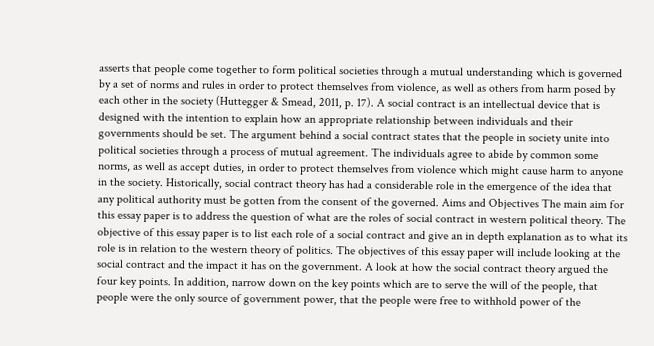asserts that people come together to form political societies through a mutual understanding which is governed by a set of norms and rules in order to protect themselves from violence, as well as others from harm posed by each other in the society (Huttegger & Smead, 2011, p. 17). A social contract is an intellectual device that is designed with the intention to explain how an appropriate relationship between individuals and their governments should be set. The argument behind a social contract states that the people in society unite into political societies through a process of mutual agreement. The individuals agree to abide by common some norms, as well as accept duties, in order to protect themselves from violence which might cause harm to anyone in the society. Historically, social contract theory has had a considerable role in the emergence of the idea that any political authority must be gotten from the consent of the governed. Aims and Objectives The main aim for this essay paper is to address the question of what are the roles of social contract in western political theory. The objective of this essay paper is to list each role of a social contract and give an in depth explanation as to what its role is in relation to the western theory of politics. The objectives of this essay paper will include looking at the social contract and the impact it has on the government. A look at how the social contract theory argued the four key points. In addition, narrow down on the key points which are to serve the will of the people, that people were the only source of government power, that the people were free to withhold power of the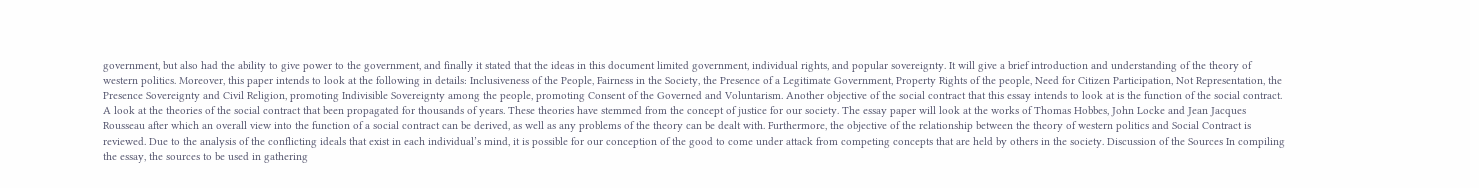government, but also had the ability to give power to the government, and finally it stated that the ideas in this document limited government, individual rights, and popular sovereignty. It will give a brief introduction and understanding of the theory of western politics. Moreover, this paper intends to look at the following in details: Inclusiveness of the People, Fairness in the Society, the Presence of a Legitimate Government, Property Rights of the people, Need for Citizen Participation, Not Representation, the Presence Sovereignty and Civil Religion, promoting Indivisible Sovereignty among the people, promoting Consent of the Governed and Voluntarism. Another objective of the social contract that this essay intends to look at is the function of the social contract. A look at the theories of the social contract that been propagated for thousands of years. These theories have stemmed from the concept of justice for our society. The essay paper will look at the works of Thomas Hobbes, John Locke and Jean Jacques Rousseau after which an overall view into the function of a social contract can be derived, as well as any problems of the theory can be dealt with. Furthermore, the objective of the relationship between the theory of western politics and Social Contract is reviewed. Due to the analysis of the conflicting ideals that exist in each individual’s mind, it is possible for our conception of the good to come under attack from competing concepts that are held by others in the society. Discussion of the Sources In compiling the essay, the sources to be used in gathering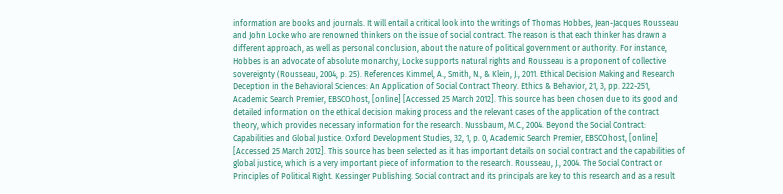information are books and journals. It will entail a critical look into the writings of Thomas Hobbes, Jean-Jacques Rousseau and John Locke who are renowned thinkers on the issue of social contract. The reason is that each thinker has drawn a different approach, as well as personal conclusion, about the nature of political government or authority. For instance, Hobbes is an advocate of absolute monarchy, Locke supports natural rights and Rousseau is a proponent of collective sovereignty (Rousseau, 2004, p. 25). References Kimmel, A., Smith, N., & Klein, J., 2011. Ethical Decision Making and Research Deception in the Behavioral Sciences: An Application of Social Contract Theory. Ethics & Behavior, 21, 3, pp. 222-251, Academic Search Premier, EBSCOhost, [online] [Accessed 25 March 2012]. This source has been chosen due to its good and detailed information on the ethical decision making process and the relevant cases of the application of the contract theory, which provides necessary information for the research. Nussbaum, M.C., 2004. Beyond the Social Contract: Capabilities and Global Justice. Oxford Development Studies, 32, 1, p. 0, Academic Search Premier, EBSCOhost, [online] [Accessed 25 March 2012]. This source has been selected as it has important details on social contract and the capabilities of global justice, which is a very important piece of information to the research. Rousseau, J., 2004. The Social Contract or Principles of Political Right. Kessinger Publishing. Social contract and its principals are key to this research and as a result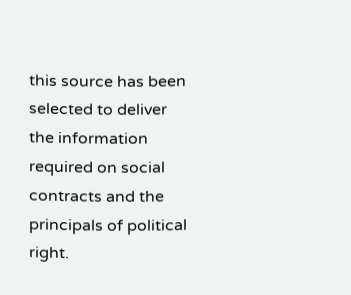this source has been selected to deliver the information required on social contracts and the principals of political right.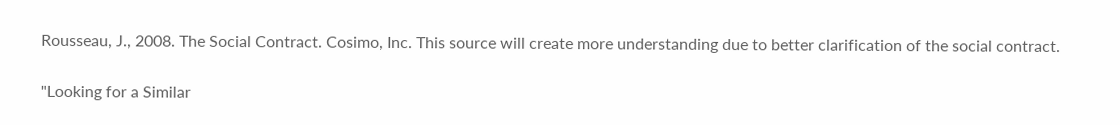Rousseau, J., 2008. The Social Contract. Cosimo, Inc. This source will create more understanding due to better clarification of the social contract.

"Looking for a Similar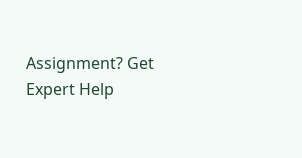Assignment? Get Expert Help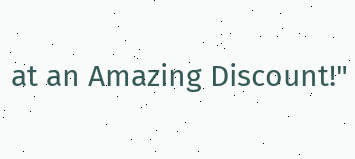at an Amazing Discount!"